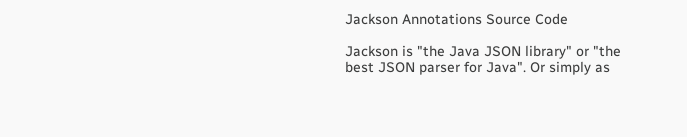Jackson Annotations Source Code

Jackson is "the Java JSON library" or "the best JSON parser for Java". Or simply as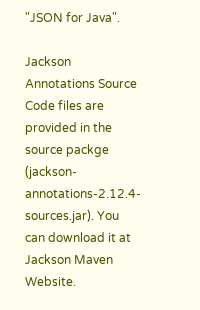"JSON for Java".

Jackson Annotations Source Code files are provided in the source packge (jackson-annotations-2.12.4-sources.jar). You can download it at Jackson Maven Website.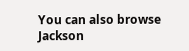You can also browse Jackson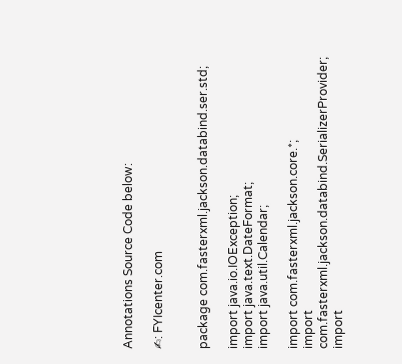Annotations Source Code below:

✍: FYIcenter.com


package com.fasterxml.jackson.databind.ser.std;

import java.io.IOException;
import java.text.DateFormat;
import java.util.Calendar;

import com.fasterxml.jackson.core.*;
import com.fasterxml.jackson.databind.SerializerProvider;
import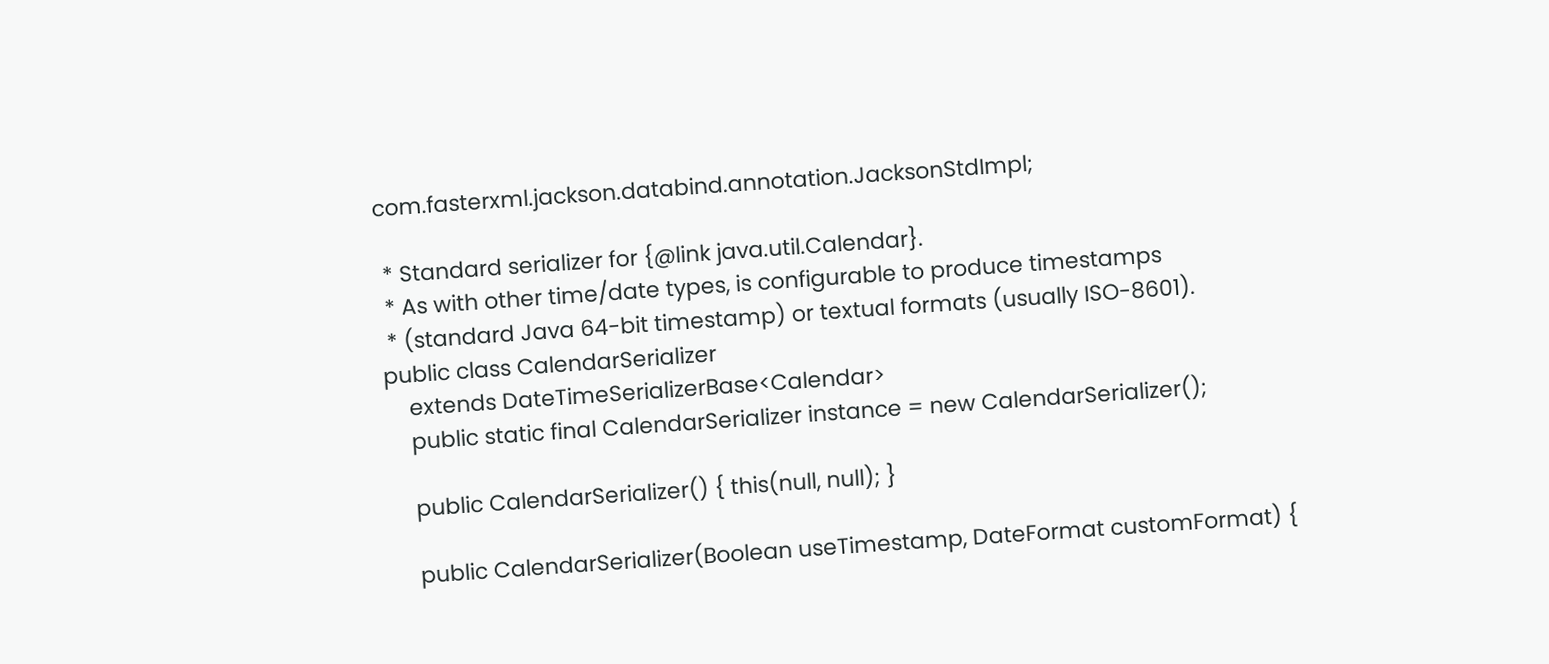com.fasterxml.jackson.databind.annotation.JacksonStdImpl;

 * Standard serializer for {@link java.util.Calendar}.
 * As with other time/date types, is configurable to produce timestamps
 * (standard Java 64-bit timestamp) or textual formats (usually ISO-8601).
public class CalendarSerializer
    extends DateTimeSerializerBase<Calendar>
    public static final CalendarSerializer instance = new CalendarSerializer();

    public CalendarSerializer() { this(null, null); }

    public CalendarSerializer(Boolean useTimestamp, DateFormat customFormat) {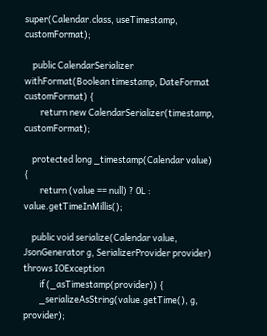super(Calendar.class, useTimestamp, customFormat);

    public CalendarSerializer withFormat(Boolean timestamp, DateFormat customFormat) {
        return new CalendarSerializer(timestamp, customFormat);

    protected long _timestamp(Calendar value) {
        return (value == null) ? 0L : value.getTimeInMillis();

    public void serialize(Calendar value, JsonGenerator g, SerializerProvider provider) throws IOException
        if (_asTimestamp(provider)) {
        _serializeAsString(value.getTime(), g, provider);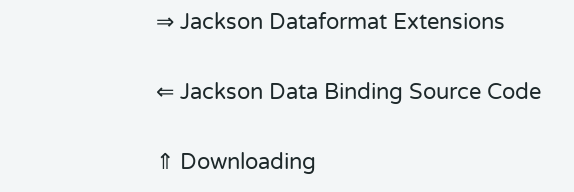⇒ Jackson Dataformat Extensions

⇐ Jackson Data Binding Source Code

⇑ Downloading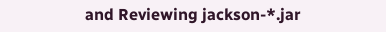and Reviewing jackson-*.jar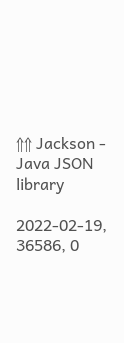⇑⇑ Jackson - Java JSON library

2022-02-19, 36586, 0